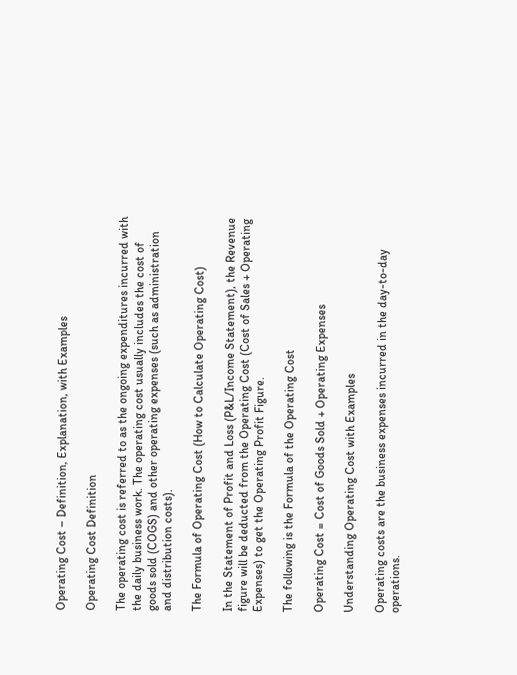Operating Cost – Definition, Explanation, with Examples

Operating Cost Definition

The operating cost is referred to as the ongoing expenditures incurred with the daily business work. The operating cost usually includes the cost of goods sold (COGS) and other operating expenses (such as administration and distribution costs).

The Formula of Operating Cost (How to Calculate Operating Cost)

In the Statement of Profit and Loss (P&L/Income Statement), the Revenue figure will be deducted from the Operating Cost (Cost of Sales + Operating Expenses) to get the Operating Profit Figure.

The following is the Formula of the Operating Cost

Operating Cost = Cost of Goods Sold + Operating Expenses

Understanding Operating Cost with Examples

Operating costs are the business expenses incurred in the day-to-day operations.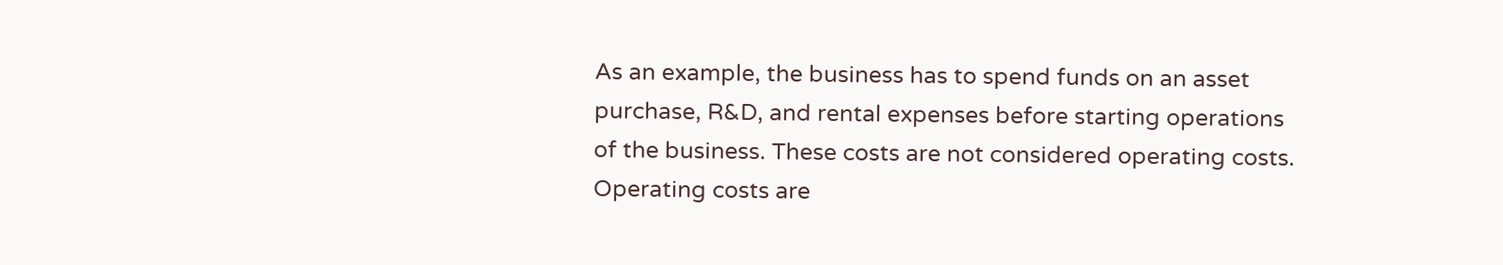As an example, the business has to spend funds on an asset purchase, R&D, and rental expenses before starting operations of the business. These costs are not considered operating costs. Operating costs are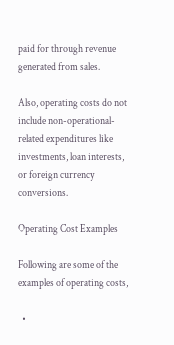paid for through revenue generated from sales.

Also, operating costs do not include non-operational-related expenditures like investments, loan interests, or foreign currency conversions.

Operating Cost Examples

Following are some of the examples of operating costs,

  •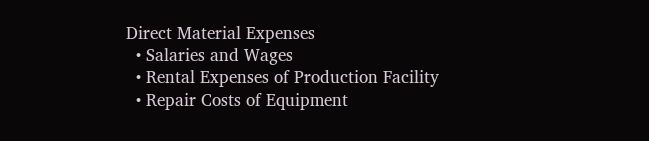Direct Material Expenses
  • Salaries and Wages
  • Rental Expenses of Production Facility
  • Repair Costs of Equipment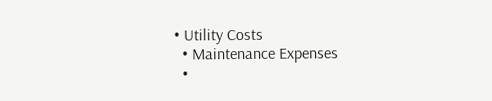• Utility Costs
  • Maintenance Expenses
  •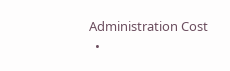Administration Cost
  •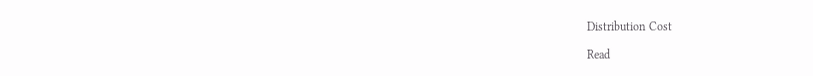Distribution Cost

Read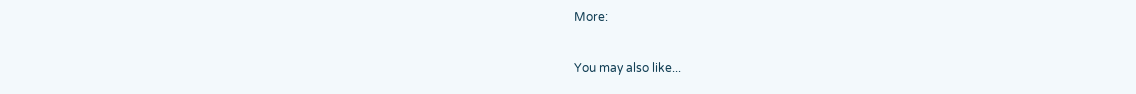More:

You may also like...